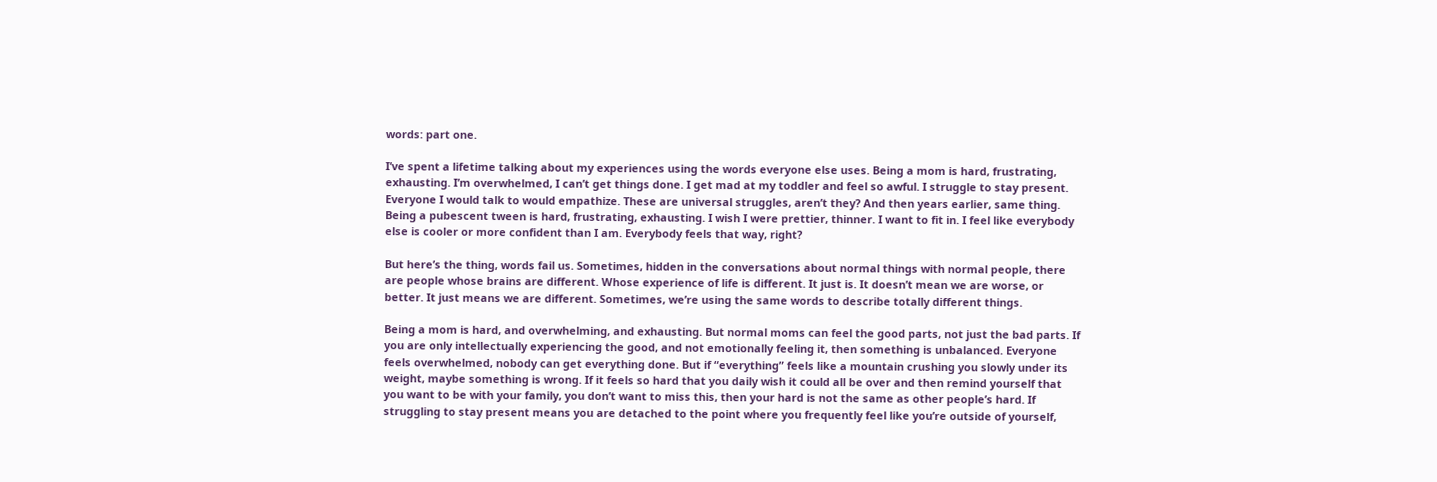words: part one.

I’ve spent a lifetime talking about my experiences using the words everyone else uses. Being a mom is hard, frustrating, exhausting. I’m overwhelmed, I can’t get things done. I get mad at my toddler and feel so awful. I struggle to stay present. Everyone I would talk to would empathize. These are universal struggles, aren’t they? And then years earlier, same thing. Being a pubescent tween is hard, frustrating, exhausting. I wish I were prettier, thinner. I want to fit in. I feel like everybody else is cooler or more confident than I am. Everybody feels that way, right?

But here’s the thing, words fail us. Sometimes, hidden in the conversations about normal things with normal people, there are people whose brains are different. Whose experience of life is different. It just is. It doesn’t mean we are worse, or better. It just means we are different. Sometimes, we’re using the same words to describe totally different things.

Being a mom is hard, and overwhelming, and exhausting. But normal moms can feel the good parts, not just the bad parts. If you are only intellectually experiencing the good, and not emotionally feeling it, then something is unbalanced. Everyone feels overwhelmed, nobody can get everything done. But if “everything” feels like a mountain crushing you slowly under its weight, maybe something is wrong. If it feels so hard that you daily wish it could all be over and then remind yourself that you want to be with your family, you don’t want to miss this, then your hard is not the same as other people’s hard. If struggling to stay present means you are detached to the point where you frequently feel like you’re outside of yourself,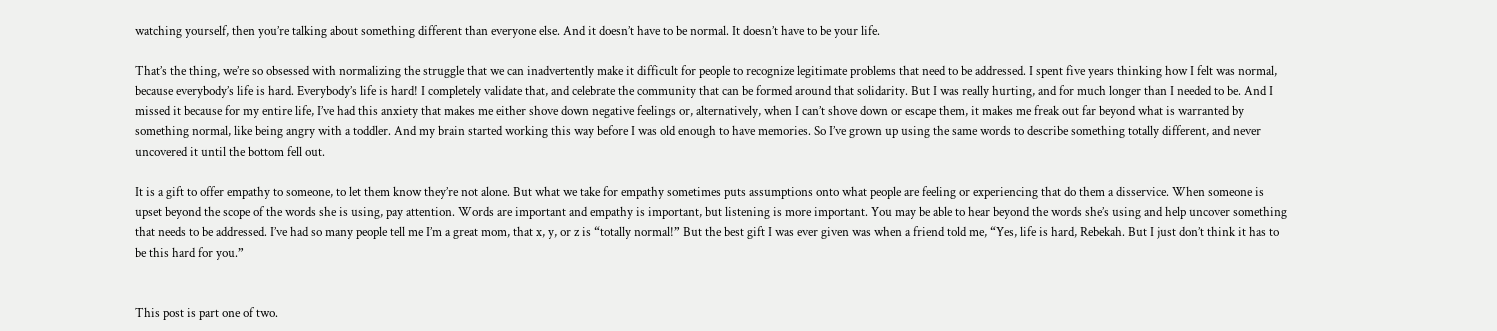watching yourself, then you’re talking about something different than everyone else. And it doesn’t have to be normal. It doesn’t have to be your life.

That’s the thing, we’re so obsessed with normalizing the struggle that we can inadvertently make it difficult for people to recognize legitimate problems that need to be addressed. I spent five years thinking how I felt was normal, because everybody’s life is hard. Everybody’s life is hard! I completely validate that, and celebrate the community that can be formed around that solidarity. But I was really hurting, and for much longer than I needed to be. And I missed it because for my entire life, I’ve had this anxiety that makes me either shove down negative feelings or, alternatively, when I can’t shove down or escape them, it makes me freak out far beyond what is warranted by something normal, like being angry with a toddler. And my brain started working this way before I was old enough to have memories. So I’ve grown up using the same words to describe something totally different, and never uncovered it until the bottom fell out.

It is a gift to offer empathy to someone, to let them know they’re not alone. But what we take for empathy sometimes puts assumptions onto what people are feeling or experiencing that do them a disservice. When someone is upset beyond the scope of the words she is using, pay attention. Words are important and empathy is important, but listening is more important. You may be able to hear beyond the words she’s using and help uncover something that needs to be addressed. I’ve had so many people tell me I’m a great mom, that x, y, or z is “totally normal!” But the best gift I was ever given was when a friend told me, “Yes, life is hard, Rebekah. But I just don’t think it has to be this hard for you.”


This post is part one of two.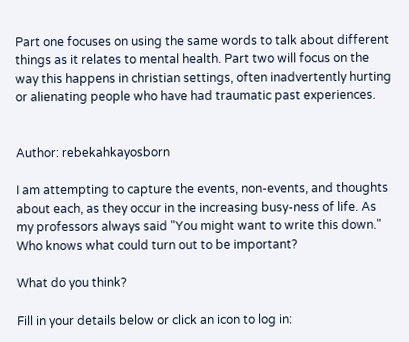Part one focuses on using the same words to talk about different things as it relates to mental health. Part two will focus on the way this happens in christian settings, often inadvertently hurting or alienating people who have had traumatic past experiences.


Author: rebekahkayosborn

I am attempting to capture the events, non-events, and thoughts about each, as they occur in the increasing busy-ness of life. As my professors always said "You might want to write this down." Who knows what could turn out to be important?

What do you think?

Fill in your details below or click an icon to log in: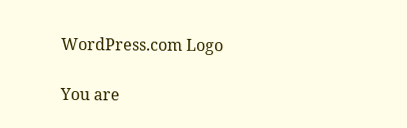WordPress.com Logo

You are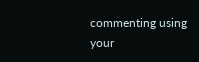commenting using your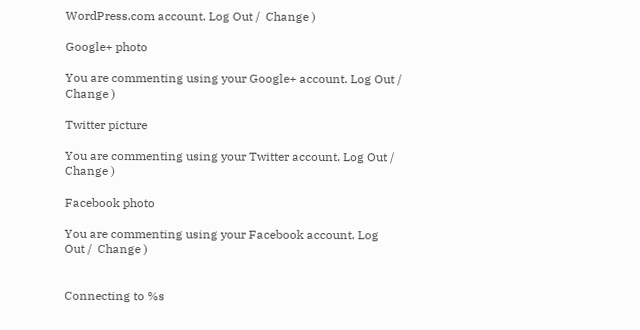WordPress.com account. Log Out /  Change )

Google+ photo

You are commenting using your Google+ account. Log Out /  Change )

Twitter picture

You are commenting using your Twitter account. Log Out /  Change )

Facebook photo

You are commenting using your Facebook account. Log Out /  Change )


Connecting to %s